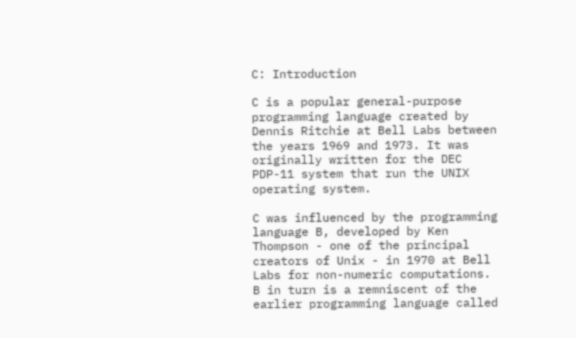C: Introduction

C is a popular general-purpose programming language created by Dennis Ritchie at Bell Labs between the years 1969 and 1973. It was originally written for the DEC PDP-11 system that run the UNIX operating system.

C was influenced by the programming language B, developed by Ken Thompson - one of the principal creators of Unix - in 1970 at Bell Labs for non-numeric computations. B in turn is a remniscent of the earlier programming language called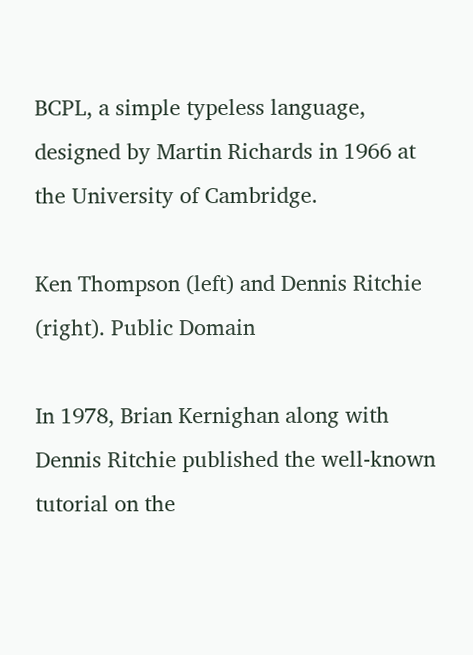BCPL, a simple typeless language, designed by Martin Richards in 1966 at the University of Cambridge.

Ken Thompson (left) and Dennis Ritchie (right). Public Domain

In 1978, Brian Kernighan along with Dennis Ritchie published the well-known tutorial on the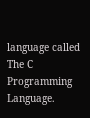language called The C Programming Language.